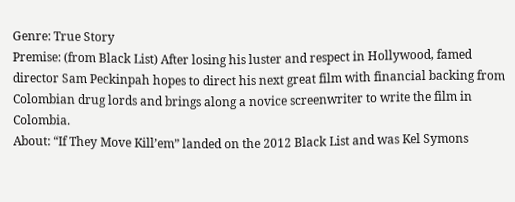Genre: True Story
Premise: (from Black List) After losing his luster and respect in Hollywood, famed director Sam Peckinpah hopes to direct his next great film with financial backing from Colombian drug lords and brings along a novice screenwriter to write the film in Colombia.
About: “If They Move Kill’em” landed on the 2012 Black List and was Kel Symons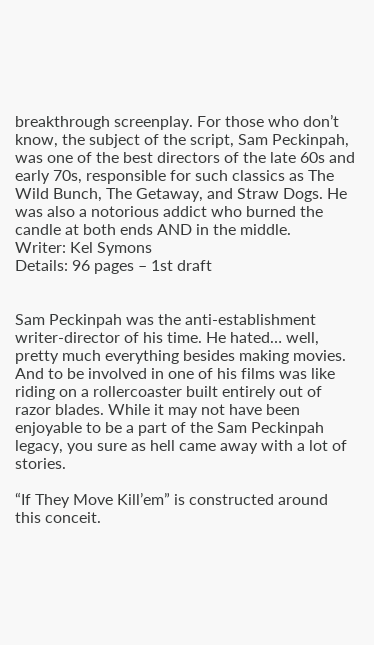breakthrough screenplay. For those who don’t know, the subject of the script, Sam Peckinpah, was one of the best directors of the late 60s and early 70s, responsible for such classics as The Wild Bunch, The Getaway, and Straw Dogs. He was also a notorious addict who burned the candle at both ends AND in the middle.
Writer: Kel Symons
Details: 96 pages – 1st draft


Sam Peckinpah was the anti-establishment writer-director of his time. He hated… well, pretty much everything besides making movies. And to be involved in one of his films was like riding on a rollercoaster built entirely out of razor blades. While it may not have been enjoyable to be a part of the Sam Peckinpah legacy, you sure as hell came away with a lot of stories.

“If They Move Kill’em” is constructed around this conceit.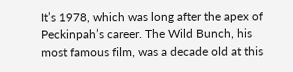It’s 1978, which was long after the apex of Peckinpah’s career. The Wild Bunch, his most famous film, was a decade old at this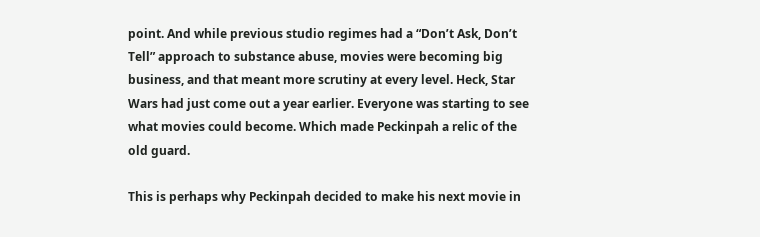point. And while previous studio regimes had a “Don’t Ask, Don’t Tell” approach to substance abuse, movies were becoming big business, and that meant more scrutiny at every level. Heck, Star Wars had just come out a year earlier. Everyone was starting to see what movies could become. Which made Peckinpah a relic of the old guard.

This is perhaps why Peckinpah decided to make his next movie in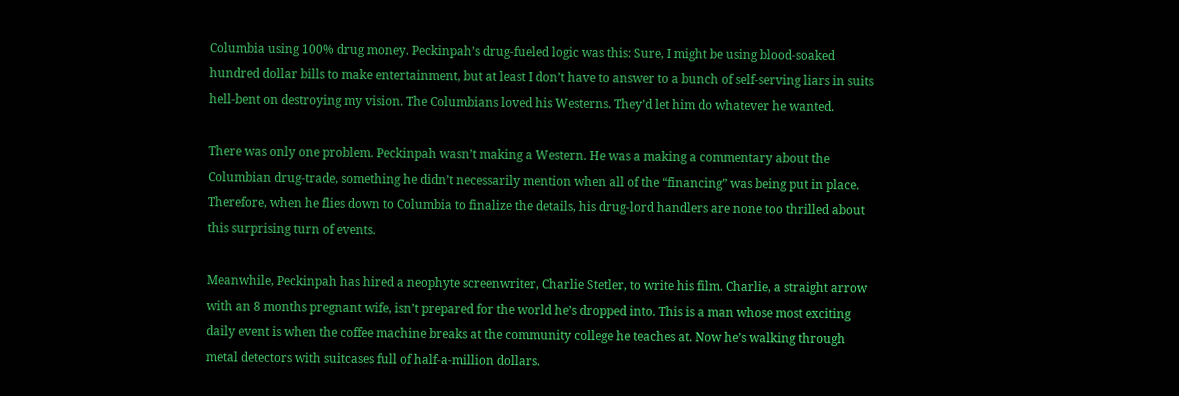Columbia using 100% drug money. Peckinpah’s drug-fueled logic was this: Sure, I might be using blood-soaked hundred dollar bills to make entertainment, but at least I don’t have to answer to a bunch of self-serving liars in suits hell-bent on destroying my vision. The Columbians loved his Westerns. They’d let him do whatever he wanted.

There was only one problem. Peckinpah wasn’t making a Western. He was a making a commentary about the Columbian drug-trade, something he didn’t necessarily mention when all of the “financing” was being put in place. Therefore, when he flies down to Columbia to finalize the details, his drug-lord handlers are none too thrilled about this surprising turn of events.

Meanwhile, Peckinpah has hired a neophyte screenwriter, Charlie Stetler, to write his film. Charlie, a straight arrow with an 8 months pregnant wife, isn’t prepared for the world he’s dropped into. This is a man whose most exciting daily event is when the coffee machine breaks at the community college he teaches at. Now he’s walking through metal detectors with suitcases full of half-a-million dollars.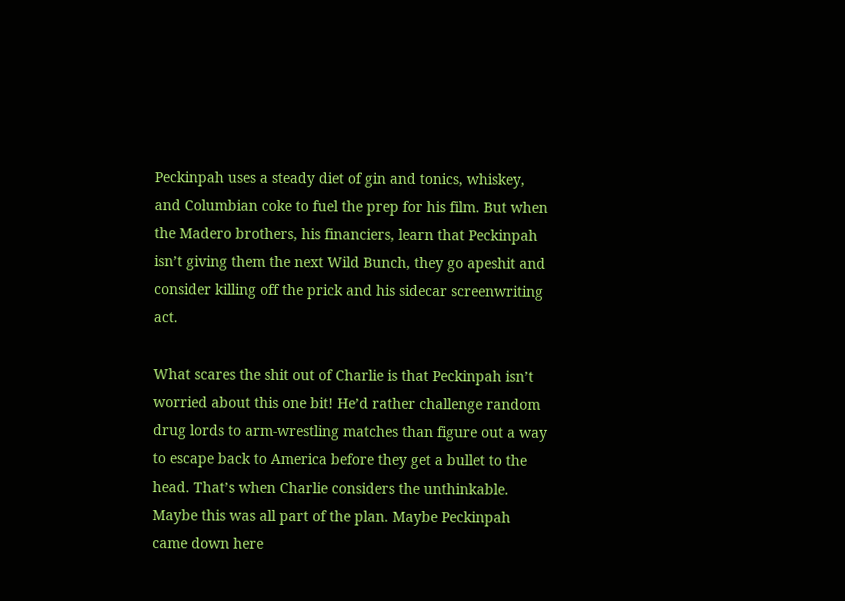Peckinpah uses a steady diet of gin and tonics, whiskey, and Columbian coke to fuel the prep for his film. But when the Madero brothers, his financiers, learn that Peckinpah isn’t giving them the next Wild Bunch, they go apeshit and consider killing off the prick and his sidecar screenwriting act.

What scares the shit out of Charlie is that Peckinpah isn’t worried about this one bit! He’d rather challenge random drug lords to arm-wrestling matches than figure out a way to escape back to America before they get a bullet to the head. That’s when Charlie considers the unthinkable. Maybe this was all part of the plan. Maybe Peckinpah came down here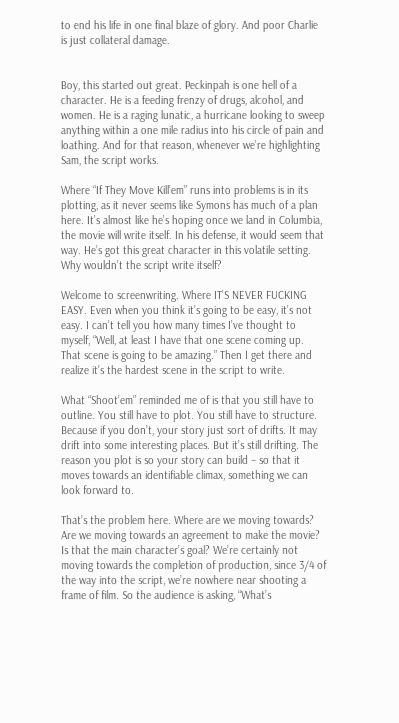to end his life in one final blaze of glory. And poor Charlie is just collateral damage.


Boy, this started out great. Peckinpah is one hell of a character. He is a feeding frenzy of drugs, alcohol, and women. He is a raging lunatic, a hurricane looking to sweep anything within a one mile radius into his circle of pain and loathing. And for that reason, whenever we’re highlighting Sam, the script works.

Where “If They Move Kill’em” runs into problems is in its plotting, as it never seems like Symons has much of a plan here. It’s almost like he’s hoping once we land in Columbia, the movie will write itself. In his defense, it would seem that way. He’s got this great character in this volatile setting. Why wouldn’t the script write itself?

Welcome to screenwriting. Where IT’S NEVER FUCKING EASY. Even when you think it’s going to be easy, it’s not easy. I can’t tell you how many times I’ve thought to myself, “Well, at least I have that one scene coming up. That scene is going to be amazing.” Then I get there and realize it’s the hardest scene in the script to write.

What “Shoot’em” reminded me of is that you still have to outline. You still have to plot. You still have to structure. Because if you don’t, your story just sort of drifts. It may drift into some interesting places. But it’s still drifting. The reason you plot is so your story can build – so that it moves towards an identifiable climax, something we can look forward to.

That’s the problem here. Where are we moving towards? Are we moving towards an agreement to make the movie? Is that the main character’s goal? We’re certainly not moving towards the completion of production, since 3/4 of the way into the script, we’re nowhere near shooting a frame of film. So the audience is asking, “What’s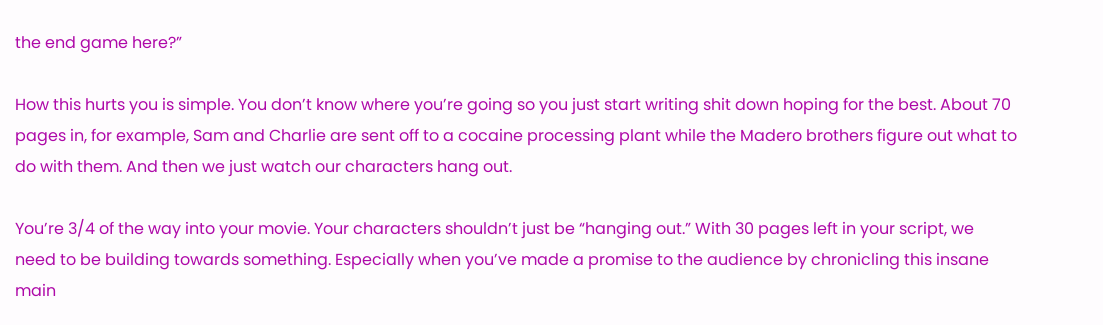the end game here?”

How this hurts you is simple. You don’t know where you’re going so you just start writing shit down hoping for the best. About 70 pages in, for example, Sam and Charlie are sent off to a cocaine processing plant while the Madero brothers figure out what to do with them. And then we just watch our characters hang out.

You’re 3/4 of the way into your movie. Your characters shouldn’t just be “hanging out.” With 30 pages left in your script, we need to be building towards something. Especially when you’ve made a promise to the audience by chronicling this insane main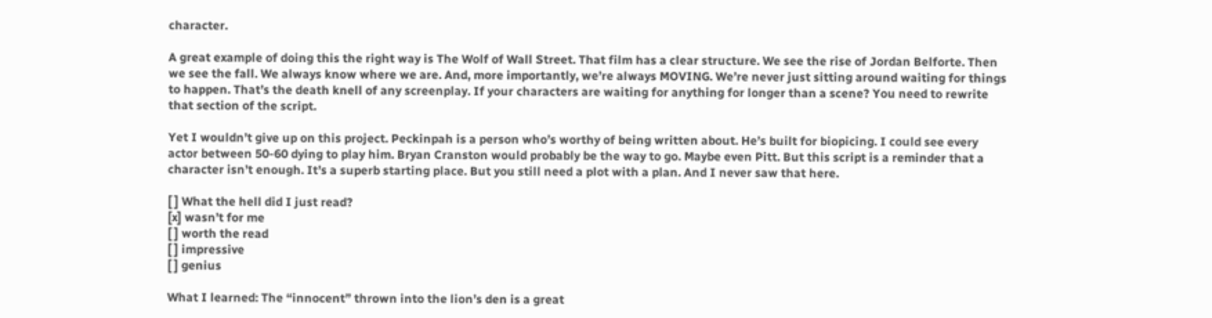character.

A great example of doing this the right way is The Wolf of Wall Street. That film has a clear structure. We see the rise of Jordan Belforte. Then we see the fall. We always know where we are. And, more importantly, we’re always MOVING. We’re never just sitting around waiting for things to happen. That’s the death knell of any screenplay. If your characters are waiting for anything for longer than a scene? You need to rewrite that section of the script.

Yet I wouldn’t give up on this project. Peckinpah is a person who’s worthy of being written about. He’s built for biopicing. I could see every actor between 50-60 dying to play him. Bryan Cranston would probably be the way to go. Maybe even Pitt. But this script is a reminder that a character isn’t enough. It’s a superb starting place. But you still need a plot with a plan. And I never saw that here.

[ ] What the hell did I just read?
[x] wasn’t for me
[ ] worth the read
[ ] impressive
[ ] genius

What I learned: The “innocent” thrown into the lion’s den is a great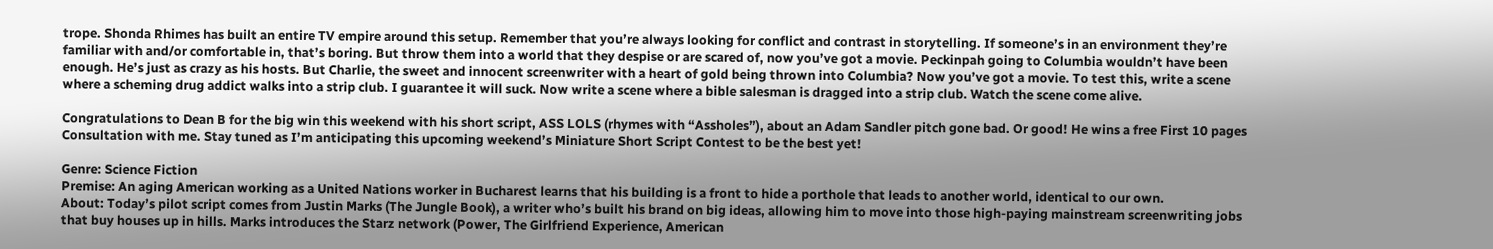trope. Shonda Rhimes has built an entire TV empire around this setup. Remember that you’re always looking for conflict and contrast in storytelling. If someone’s in an environment they’re familiar with and/or comfortable in, that’s boring. But throw them into a world that they despise or are scared of, now you’ve got a movie. Peckinpah going to Columbia wouldn’t have been enough. He’s just as crazy as his hosts. But Charlie, the sweet and innocent screenwriter with a heart of gold being thrown into Columbia? Now you’ve got a movie. To test this, write a scene where a scheming drug addict walks into a strip club. I guarantee it will suck. Now write a scene where a bible salesman is dragged into a strip club. Watch the scene come alive.

Congratulations to Dean B for the big win this weekend with his short script, ASS LOLS (rhymes with “Assholes”), about an Adam Sandler pitch gone bad. Or good! He wins a free First 10 pages Consultation with me. Stay tuned as I’m anticipating this upcoming weekend’s Miniature Short Script Contest to be the best yet!

Genre: Science Fiction
Premise: An aging American working as a United Nations worker in Bucharest learns that his building is a front to hide a porthole that leads to another world, identical to our own.
About: Today’s pilot script comes from Justin Marks (The Jungle Book), a writer who’s built his brand on big ideas, allowing him to move into those high-paying mainstream screenwriting jobs that buy houses up in hills. Marks introduces the Starz network (Power, The Girlfriend Experience, American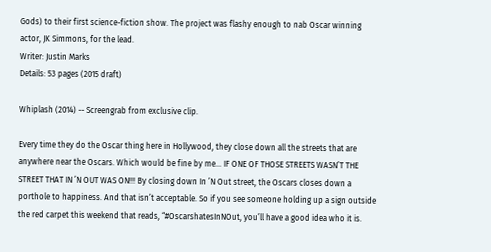Gods) to their first science-fiction show. The project was flashy enough to nab Oscar winning actor, JK Simmons, for the lead.
Writer: Justin Marks
Details: 53 pages (2015 draft)

Whiplash (2014) -- Screengrab from exclusive clip.

Every time they do the Oscar thing here in Hollywood, they close down all the streets that are anywhere near the Oscars. Which would be fine by me… IF ONE OF THOSE STREETS WASN’T THE STREET THAT IN ’N OUT WAS ON!!! By closing down In ’N Out street, the Oscars closes down a porthole to happiness. And that isn’t acceptable. So if you see someone holding up a sign outside the red carpet this weekend that reads, “#OscarshatesInNOut, you’ll have a good idea who it is.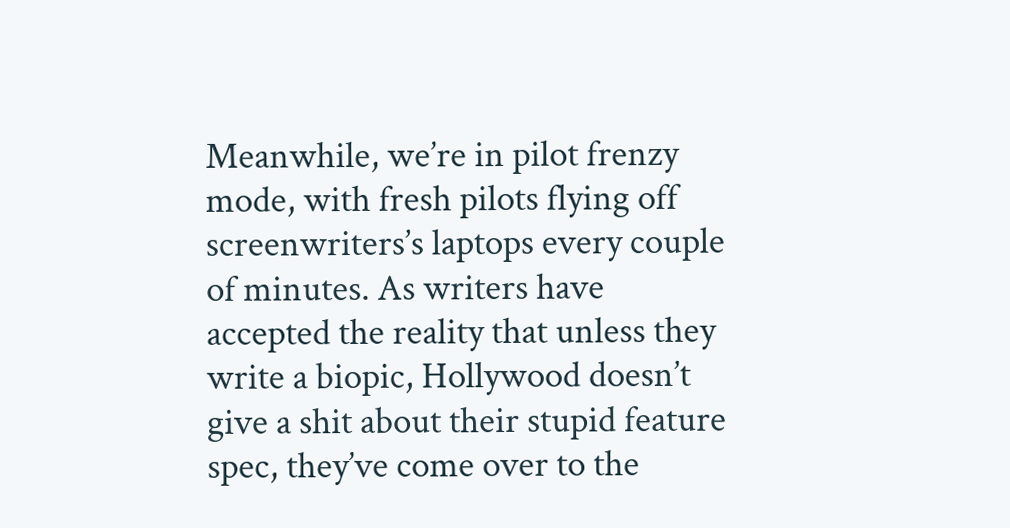Meanwhile, we’re in pilot frenzy mode, with fresh pilots flying off screenwriters’s laptops every couple of minutes. As writers have accepted the reality that unless they write a biopic, Hollywood doesn’t give a shit about their stupid feature spec, they’ve come over to the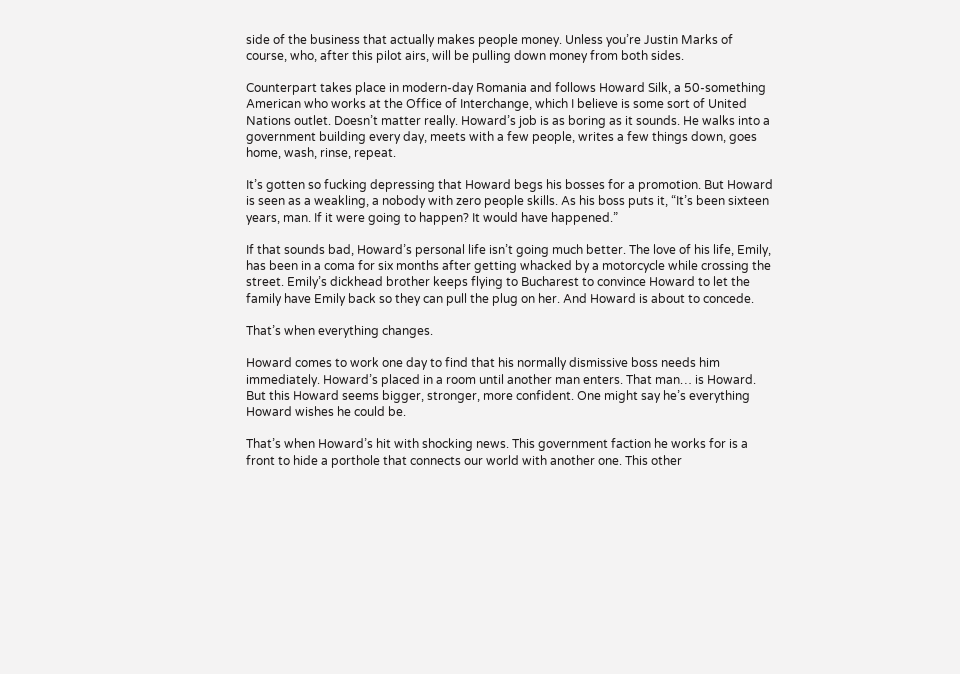side of the business that actually makes people money. Unless you’re Justin Marks of course, who, after this pilot airs, will be pulling down money from both sides.

Counterpart takes place in modern-day Romania and follows Howard Silk, a 50-something American who works at the Office of Interchange, which I believe is some sort of United Nations outlet. Doesn’t matter really. Howard’s job is as boring as it sounds. He walks into a government building every day, meets with a few people, writes a few things down, goes home, wash, rinse, repeat.

It’s gotten so fucking depressing that Howard begs his bosses for a promotion. But Howard is seen as a weakling, a nobody with zero people skills. As his boss puts it, “It’s been sixteen years, man. If it were going to happen? It would have happened.”

If that sounds bad, Howard’s personal life isn’t going much better. The love of his life, Emily, has been in a coma for six months after getting whacked by a motorcycle while crossing the street. Emily’s dickhead brother keeps flying to Bucharest to convince Howard to let the family have Emily back so they can pull the plug on her. And Howard is about to concede.

That’s when everything changes.

Howard comes to work one day to find that his normally dismissive boss needs him immediately. Howard’s placed in a room until another man enters. That man… is Howard. But this Howard seems bigger, stronger, more confident. One might say he’s everything Howard wishes he could be.

That’s when Howard’s hit with shocking news. This government faction he works for is a front to hide a porthole that connects our world with another one. This other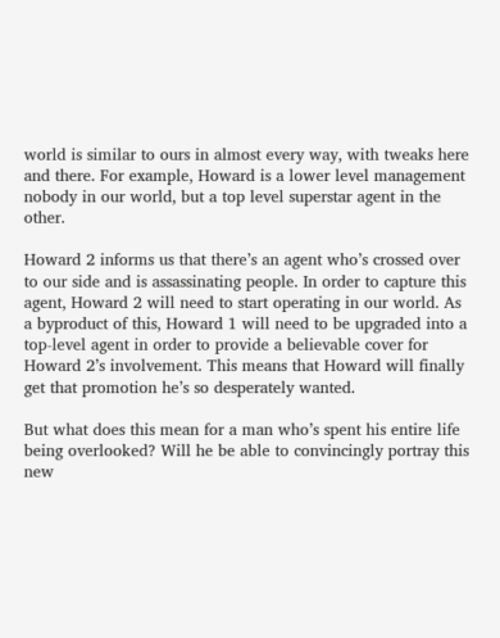world is similar to ours in almost every way, with tweaks here and there. For example, Howard is a lower level management nobody in our world, but a top level superstar agent in the other.

Howard 2 informs us that there’s an agent who’s crossed over to our side and is assassinating people. In order to capture this agent, Howard 2 will need to start operating in our world. As a byproduct of this, Howard 1 will need to be upgraded into a top-level agent in order to provide a believable cover for Howard 2’s involvement. This means that Howard will finally get that promotion he’s so desperately wanted.

But what does this mean for a man who’s spent his entire life being overlooked? Will he be able to convincingly portray this new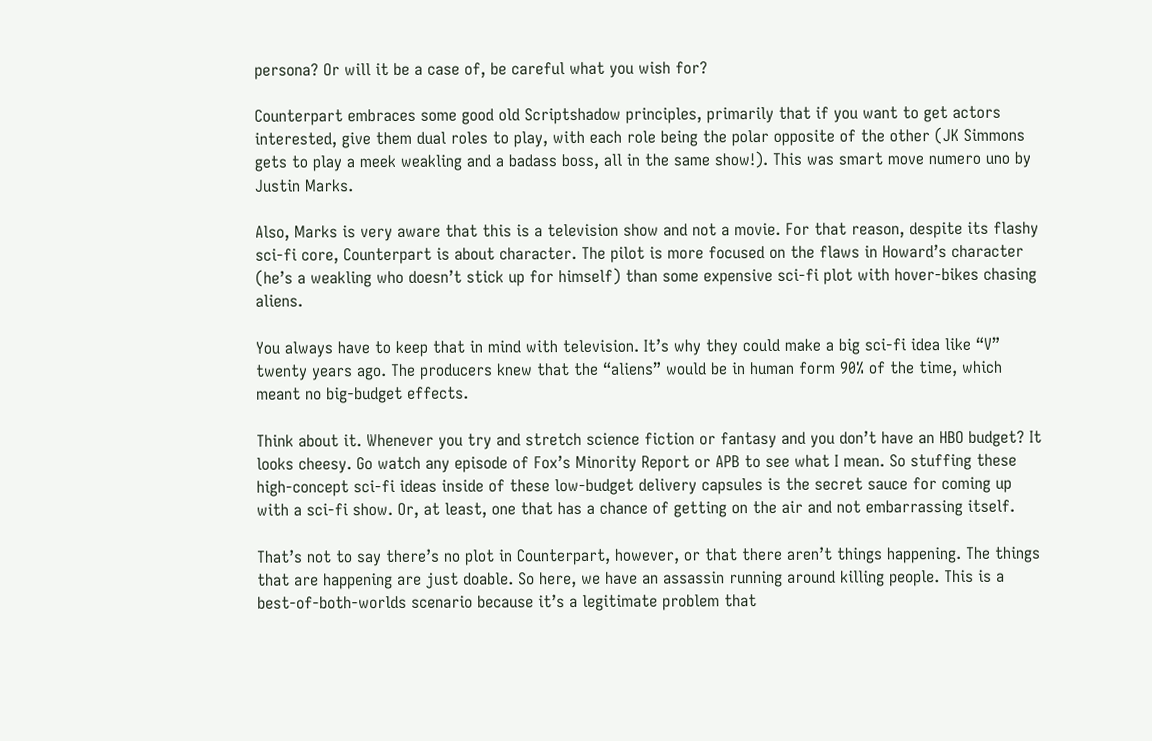persona? Or will it be a case of, be careful what you wish for?

Counterpart embraces some good old Scriptshadow principles, primarily that if you want to get actors interested, give them dual roles to play, with each role being the polar opposite of the other (JK Simmons gets to play a meek weakling and a badass boss, all in the same show!). This was smart move numero uno by Justin Marks.

Also, Marks is very aware that this is a television show and not a movie. For that reason, despite its flashy sci-fi core, Counterpart is about character. The pilot is more focused on the flaws in Howard’s character (he’s a weakling who doesn’t stick up for himself) than some expensive sci-fi plot with hover-bikes chasing aliens.

You always have to keep that in mind with television. It’s why they could make a big sci-fi idea like “V” twenty years ago. The producers knew that the “aliens” would be in human form 90% of the time, which meant no big-budget effects.

Think about it. Whenever you try and stretch science fiction or fantasy and you don’t have an HBO budget? It looks cheesy. Go watch any episode of Fox’s Minority Report or APB to see what I mean. So stuffing these high-concept sci-fi ideas inside of these low-budget delivery capsules is the secret sauce for coming up with a sci-fi show. Or, at least, one that has a chance of getting on the air and not embarrassing itself.

That’s not to say there’s no plot in Counterpart, however, or that there aren’t things happening. The things that are happening are just doable. So here, we have an assassin running around killing people. This is a best-of-both-worlds scenario because it’s a legitimate problem that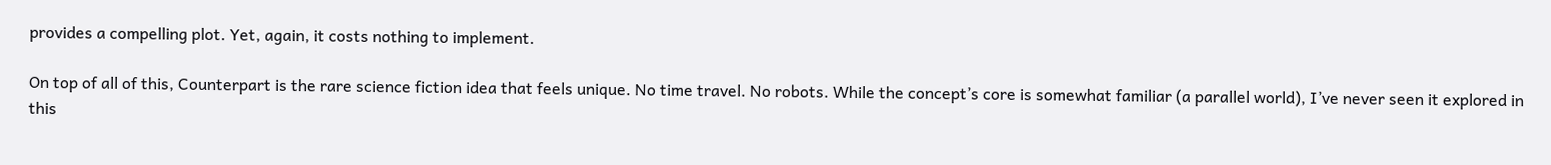provides a compelling plot. Yet, again, it costs nothing to implement.

On top of all of this, Counterpart is the rare science fiction idea that feels unique. No time travel. No robots. While the concept’s core is somewhat familiar (a parallel world), I’ve never seen it explored in this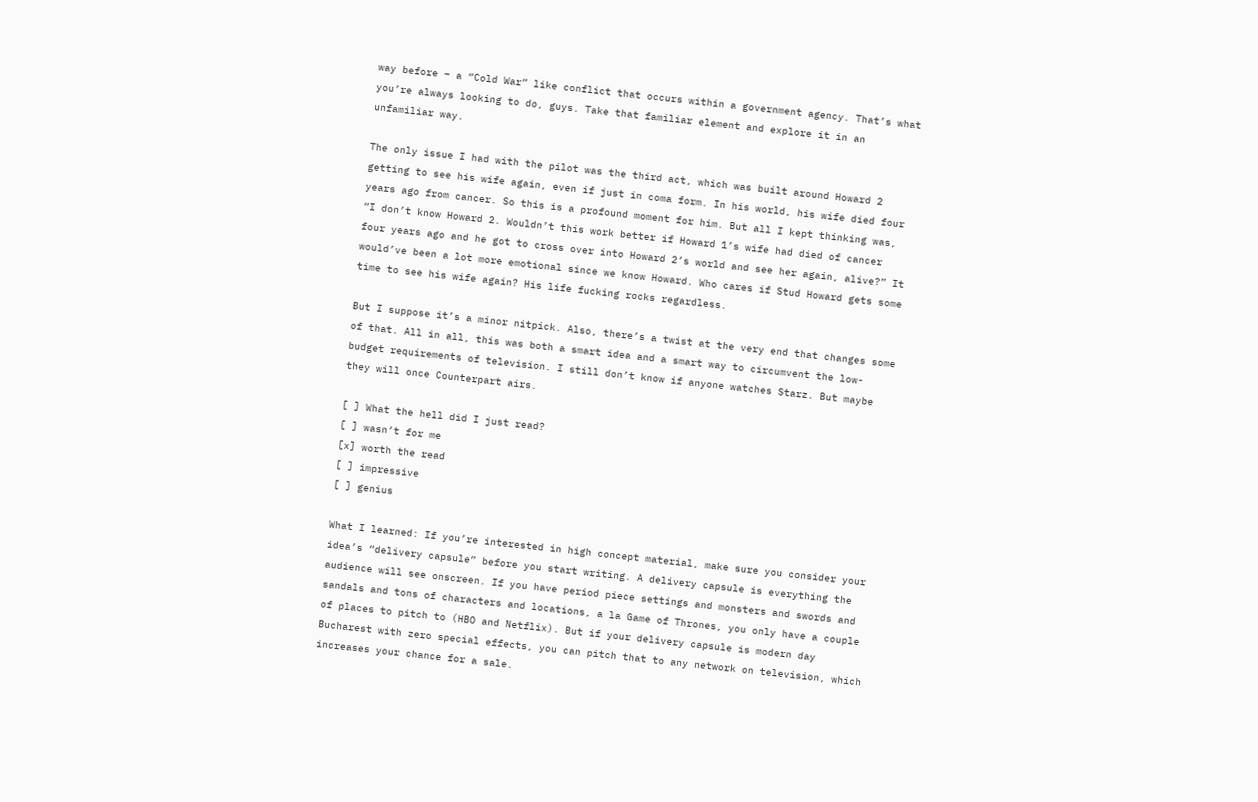way before – a “Cold War” like conflict that occurs within a government agency. That’s what you’re always looking to do, guys. Take that familiar element and explore it in an unfamiliar way.

The only issue I had with the pilot was the third act, which was built around Howard 2 getting to see his wife again, even if just in coma form. In his world, his wife died four years ago from cancer. So this is a profound moment for him. But all I kept thinking was, “I don’t know Howard 2. Wouldn’t this work better if Howard 1’s wife had died of cancer four years ago and he got to cross over into Howard 2’s world and see her again, alive?” It would’ve been a lot more emotional since we know Howard. Who cares if Stud Howard gets some time to see his wife again? His life fucking rocks regardless.

But I suppose it’s a minor nitpick. Also, there’s a twist at the very end that changes some of that. All in all, this was both a smart idea and a smart way to circumvent the low-budget requirements of television. I still don’t know if anyone watches Starz. But maybe they will once Counterpart airs.

[ ] What the hell did I just read?
[ ] wasn’t for me
[x] worth the read
[ ] impressive
[ ] genius

What I learned: If you’re interested in high concept material, make sure you consider your idea’s “delivery capsule” before you start writing. A delivery capsule is everything the audience will see onscreen. If you have period piece settings and monsters and swords and sandals and tons of characters and locations, a la Game of Thrones, you only have a couple of places to pitch to (HBO and Netflix). But if your delivery capsule is modern day Bucharest with zero special effects, you can pitch that to any network on television, which increases your chance for a sale.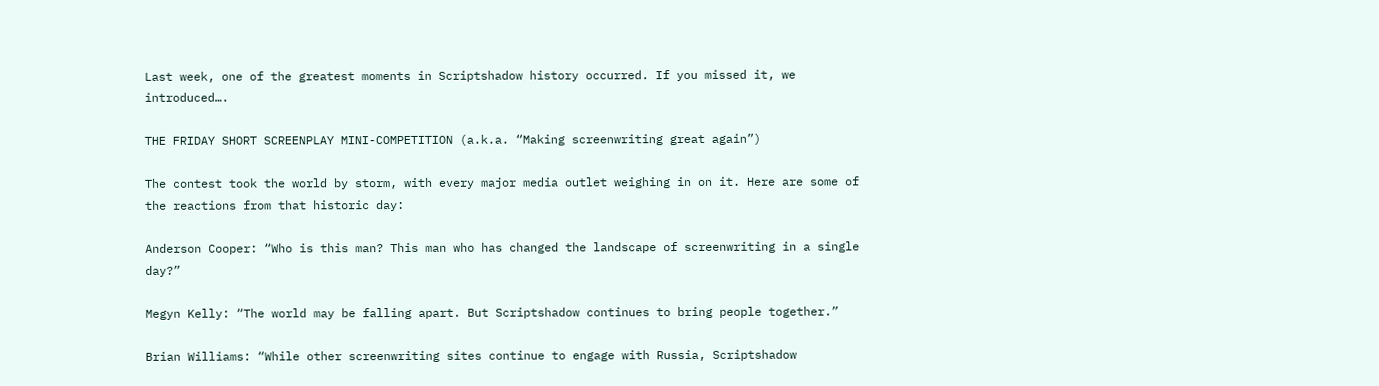Last week, one of the greatest moments in Scriptshadow history occurred. If you missed it, we introduced….

THE FRIDAY SHORT SCREENPLAY MINI-COMPETITION (a.k.a. “Making screenwriting great again”)

The contest took the world by storm, with every major media outlet weighing in on it. Here are some of the reactions from that historic day:

Anderson Cooper: “Who is this man? This man who has changed the landscape of screenwriting in a single day?”

Megyn Kelly: “The world may be falling apart. But Scriptshadow continues to bring people together.”

Brian Williams: “While other screenwriting sites continue to engage with Russia, Scriptshadow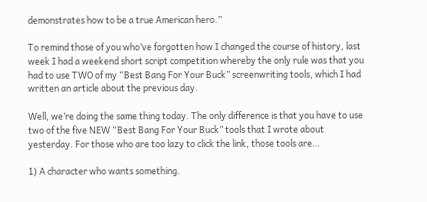demonstrates how to be a true American hero.”

To remind those of you who’ve forgotten how I changed the course of history, last week I had a weekend short script competition whereby the only rule was that you had to use TWO of my “Best Bang For Your Buck” screenwriting tools, which I had written an article about the previous day.

Well, we’re doing the same thing today. The only difference is that you have to use two of the five NEW “Best Bang For Your Buck” tools that I wrote about yesterday. For those who are too lazy to click the link, those tools are…

1) A character who wants something.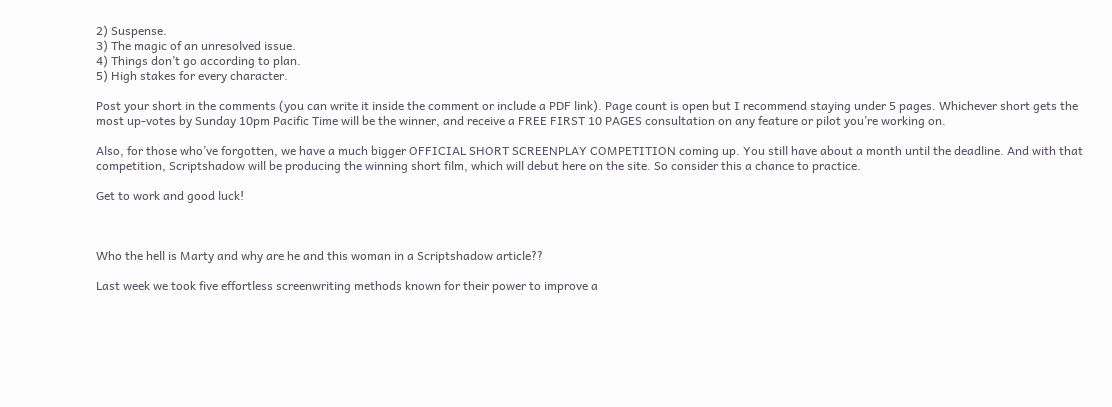2) Suspense.
3) The magic of an unresolved issue.
4) Things don’t go according to plan.
5) High stakes for every character.

Post your short in the comments (you can write it inside the comment or include a PDF link). Page count is open but I recommend staying under 5 pages. Whichever short gets the most up-votes by Sunday 10pm Pacific Time will be the winner, and receive a FREE FIRST 10 PAGES consultation on any feature or pilot you’re working on.

Also, for those who’ve forgotten, we have a much bigger OFFICIAL SHORT SCREENPLAY COMPETITION coming up. You still have about a month until the deadline. And with that competition, Scriptshadow will be producing the winning short film, which will debut here on the site. So consider this a chance to practice.

Get to work and good luck!



Who the hell is Marty and why are he and this woman in a Scriptshadow article??

Last week we took five effortless screenwriting methods known for their power to improve a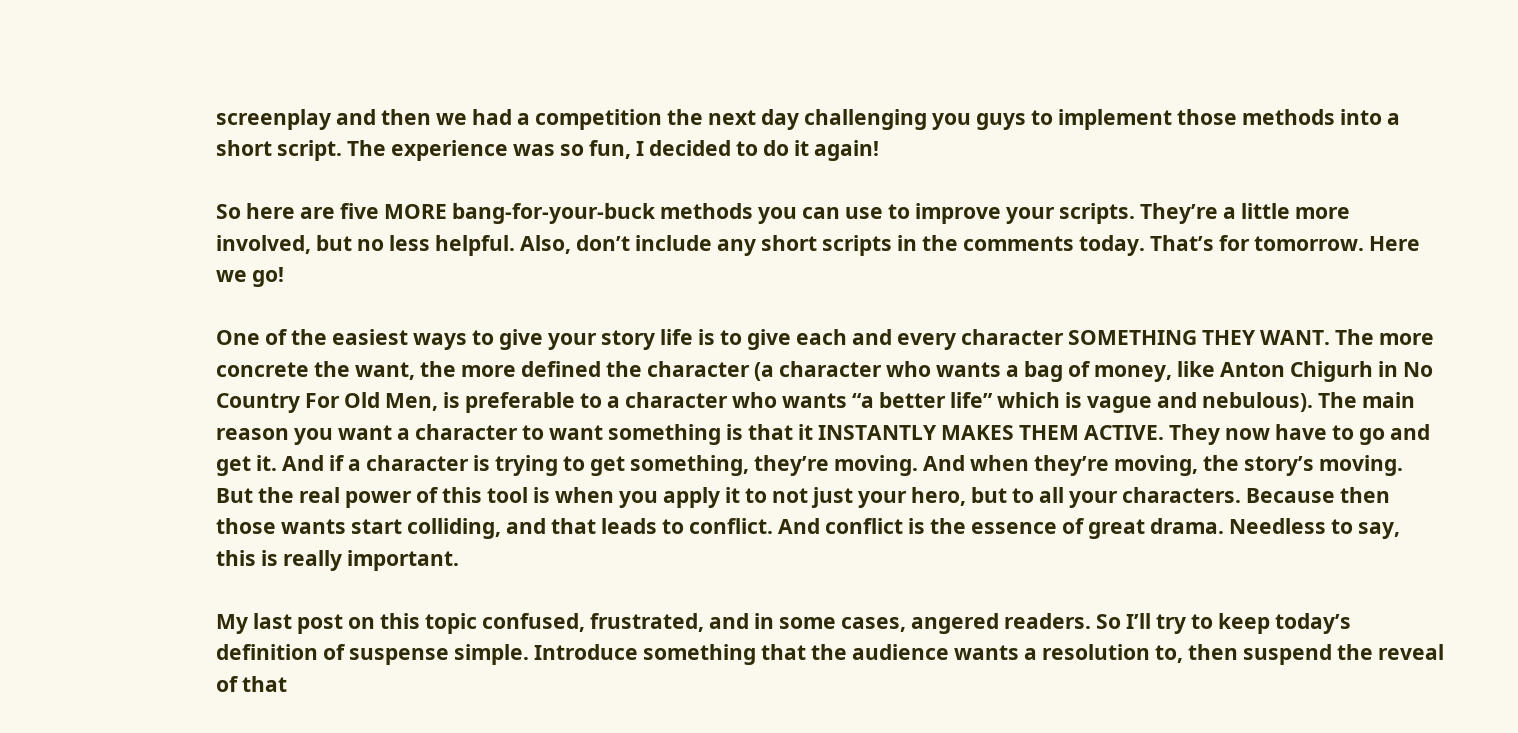screenplay and then we had a competition the next day challenging you guys to implement those methods into a short script. The experience was so fun, I decided to do it again!

So here are five MORE bang-for-your-buck methods you can use to improve your scripts. They’re a little more involved, but no less helpful. Also, don’t include any short scripts in the comments today. That’s for tomorrow. Here we go!

One of the easiest ways to give your story life is to give each and every character SOMETHING THEY WANT. The more concrete the want, the more defined the character (a character who wants a bag of money, like Anton Chigurh in No Country For Old Men, is preferable to a character who wants “a better life” which is vague and nebulous). The main reason you want a character to want something is that it INSTANTLY MAKES THEM ACTIVE. They now have to go and get it. And if a character is trying to get something, they’re moving. And when they’re moving, the story’s moving. But the real power of this tool is when you apply it to not just your hero, but to all your characters. Because then those wants start colliding, and that leads to conflict. And conflict is the essence of great drama. Needless to say, this is really important.

My last post on this topic confused, frustrated, and in some cases, angered readers. So I’ll try to keep today’s definition of suspense simple. Introduce something that the audience wants a resolution to, then suspend the reveal of that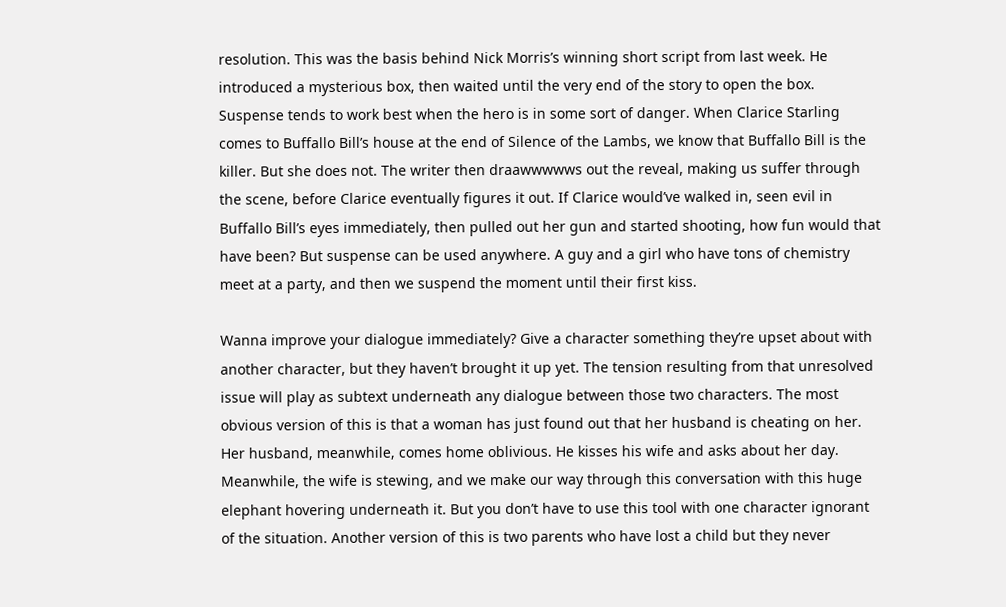resolution. This was the basis behind Nick Morris’s winning short script from last week. He introduced a mysterious box, then waited until the very end of the story to open the box. Suspense tends to work best when the hero is in some sort of danger. When Clarice Starling comes to Buffallo Bill’s house at the end of Silence of the Lambs, we know that Buffallo Bill is the killer. But she does not. The writer then draawwwwws out the reveal, making us suffer through the scene, before Clarice eventually figures it out. If Clarice would’ve walked in, seen evil in Buffallo Bill’s eyes immediately, then pulled out her gun and started shooting, how fun would that have been? But suspense can be used anywhere. A guy and a girl who have tons of chemistry meet at a party, and then we suspend the moment until their first kiss.

Wanna improve your dialogue immediately? Give a character something they’re upset about with another character, but they haven’t brought it up yet. The tension resulting from that unresolved issue will play as subtext underneath any dialogue between those two characters. The most obvious version of this is that a woman has just found out that her husband is cheating on her. Her husband, meanwhile, comes home oblivious. He kisses his wife and asks about her day. Meanwhile, the wife is stewing, and we make our way through this conversation with this huge elephant hovering underneath it. But you don’t have to use this tool with one character ignorant of the situation. Another version of this is two parents who have lost a child but they never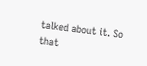talked about it. So that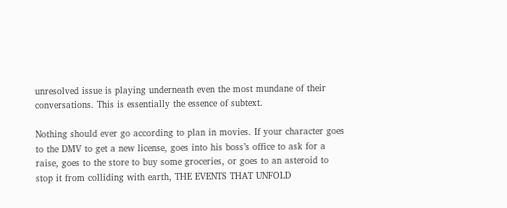unresolved issue is playing underneath even the most mundane of their conversations. This is essentially the essence of subtext.

Nothing should ever go according to plan in movies. If your character goes to the DMV to get a new license, goes into his boss’s office to ask for a raise, goes to the store to buy some groceries, or goes to an asteroid to stop it from colliding with earth, THE EVENTS THAT UNFOLD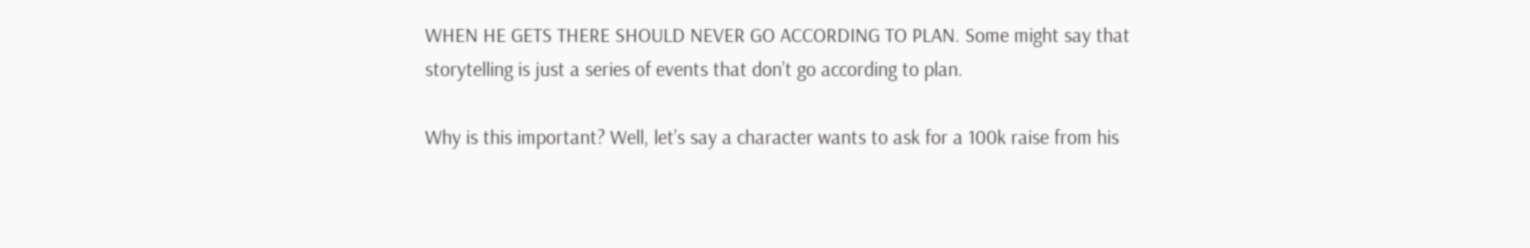WHEN HE GETS THERE SHOULD NEVER GO ACCORDING TO PLAN. Some might say that storytelling is just a series of events that don’t go according to plan.

Why is this important? Well, let’s say a character wants to ask for a 100k raise from his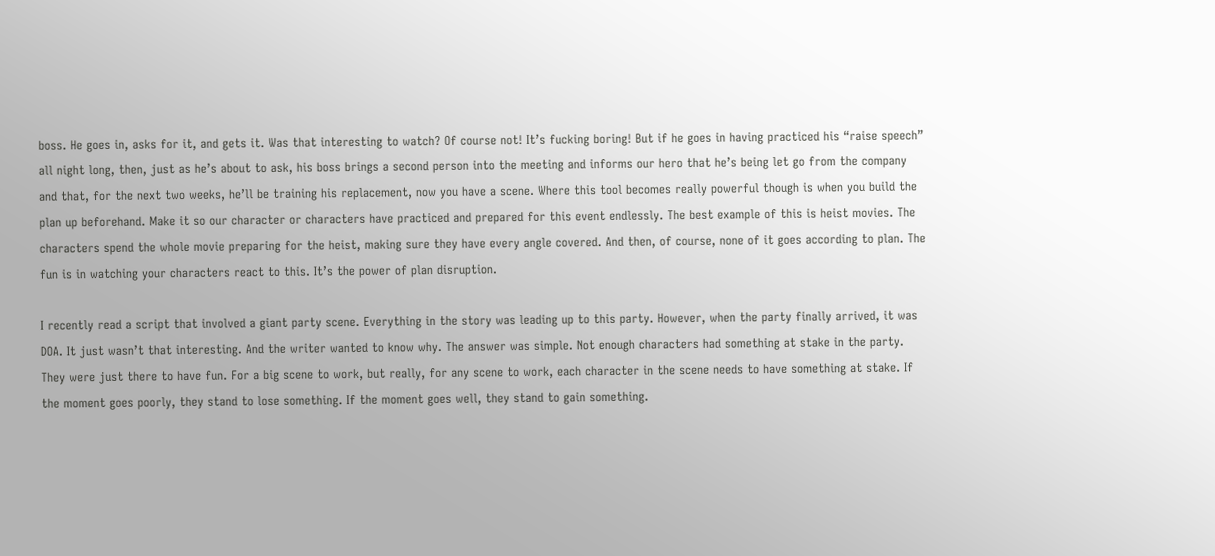boss. He goes in, asks for it, and gets it. Was that interesting to watch? Of course not! It’s fucking boring! But if he goes in having practiced his “raise speech” all night long, then, just as he’s about to ask, his boss brings a second person into the meeting and informs our hero that he’s being let go from the company and that, for the next two weeks, he’ll be training his replacement, now you have a scene. Where this tool becomes really powerful though is when you build the plan up beforehand. Make it so our character or characters have practiced and prepared for this event endlessly. The best example of this is heist movies. The characters spend the whole movie preparing for the heist, making sure they have every angle covered. And then, of course, none of it goes according to plan. The fun is in watching your characters react to this. It’s the power of plan disruption.

I recently read a script that involved a giant party scene. Everything in the story was leading up to this party. However, when the party finally arrived, it was DOA. It just wasn’t that interesting. And the writer wanted to know why. The answer was simple. Not enough characters had something at stake in the party. They were just there to have fun. For a big scene to work, but really, for any scene to work, each character in the scene needs to have something at stake. If the moment goes poorly, they stand to lose something. If the moment goes well, they stand to gain something.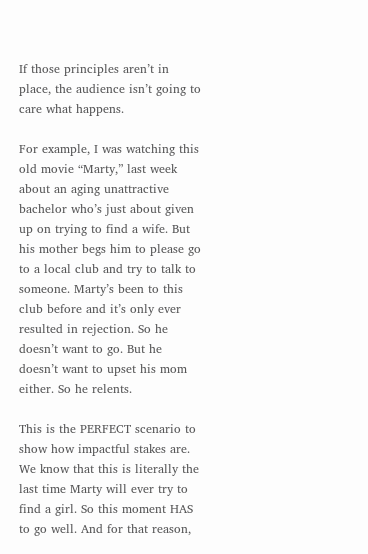If those principles aren’t in place, the audience isn’t going to care what happens.

For example, I was watching this old movie “Marty,” last week about an aging unattractive bachelor who’s just about given up on trying to find a wife. But his mother begs him to please go to a local club and try to talk to someone. Marty’s been to this club before and it’s only ever resulted in rejection. So he doesn’t want to go. But he doesn’t want to upset his mom either. So he relents.

This is the PERFECT scenario to show how impactful stakes are. We know that this is literally the last time Marty will ever try to find a girl. So this moment HAS to go well. And for that reason,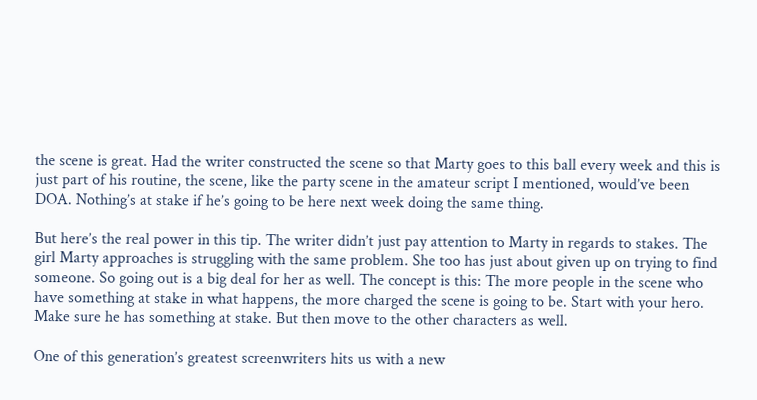the scene is great. Had the writer constructed the scene so that Marty goes to this ball every week and this is just part of his routine, the scene, like the party scene in the amateur script I mentioned, would’ve been DOA. Nothing’s at stake if he’s going to be here next week doing the same thing.

But here’s the real power in this tip. The writer didn’t just pay attention to Marty in regards to stakes. The girl Marty approaches is struggling with the same problem. She too has just about given up on trying to find someone. So going out is a big deal for her as well. The concept is this: The more people in the scene who have something at stake in what happens, the more charged the scene is going to be. Start with your hero. Make sure he has something at stake. But then move to the other characters as well.

One of this generation’s greatest screenwriters hits us with a new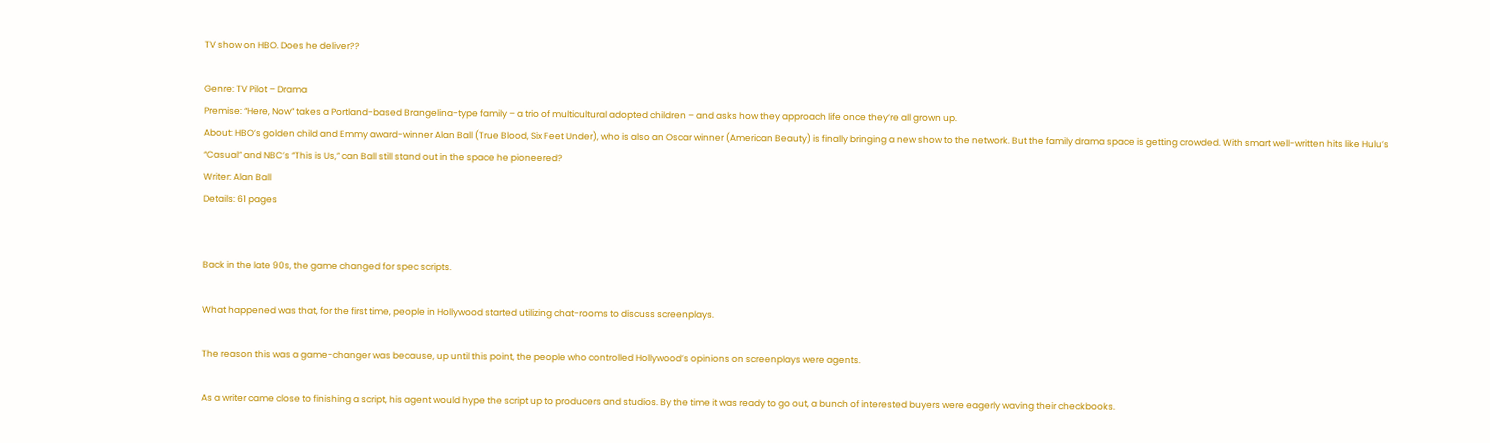TV show on HBO. Does he deliver??

Genre: TV Pilot – Drama
Premise: “Here, Now” takes a Portland-based Brangelina-type family – a trio of multicultural adopted children – and asks how they approach life once they’re all grown up.
About: HBO’s golden child and Emmy award-winner Alan Ball (True Blood, Six Feet Under), who is also an Oscar winner (American Beauty) is finally bringing a new show to the network. But the family drama space is getting crowded. With smart well-written hits like Hulu’s “Casual” and NBC’s “This is Us,” can Ball still stand out in the space he pioneered?
Writer: Alan Ball
Details: 61 pages


Back in the late 90s, the game changed for spec scripts.

What happened was that, for the first time, people in Hollywood started utilizing chat-rooms to discuss screenplays.

The reason this was a game-changer was because, up until this point, the people who controlled Hollywood’s opinions on screenplays were agents.

As a writer came close to finishing a script, his agent would hype the script up to producers and studios. By the time it was ready to go out, a bunch of interested buyers were eagerly waving their checkbooks.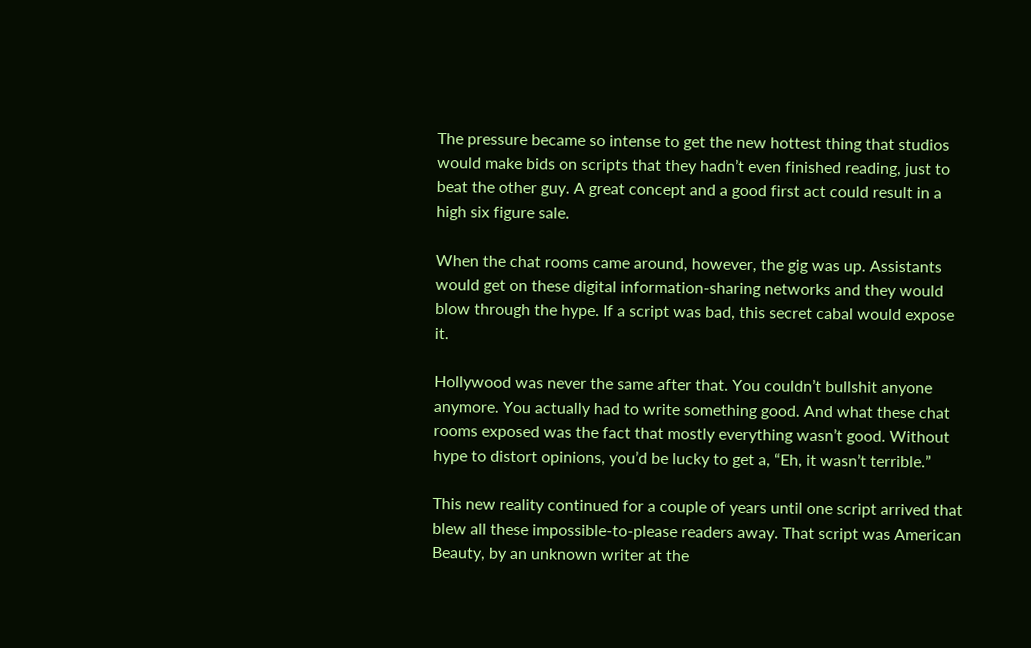The pressure became so intense to get the new hottest thing that studios would make bids on scripts that they hadn’t even finished reading, just to beat the other guy. A great concept and a good first act could result in a high six figure sale.

When the chat rooms came around, however, the gig was up. Assistants would get on these digital information-sharing networks and they would blow through the hype. If a script was bad, this secret cabal would expose it.

Hollywood was never the same after that. You couldn’t bullshit anyone anymore. You actually had to write something good. And what these chat rooms exposed was the fact that mostly everything wasn’t good. Without hype to distort opinions, you’d be lucky to get a, “Eh, it wasn’t terrible.”

This new reality continued for a couple of years until one script arrived that blew all these impossible-to-please readers away. That script was American Beauty, by an unknown writer at the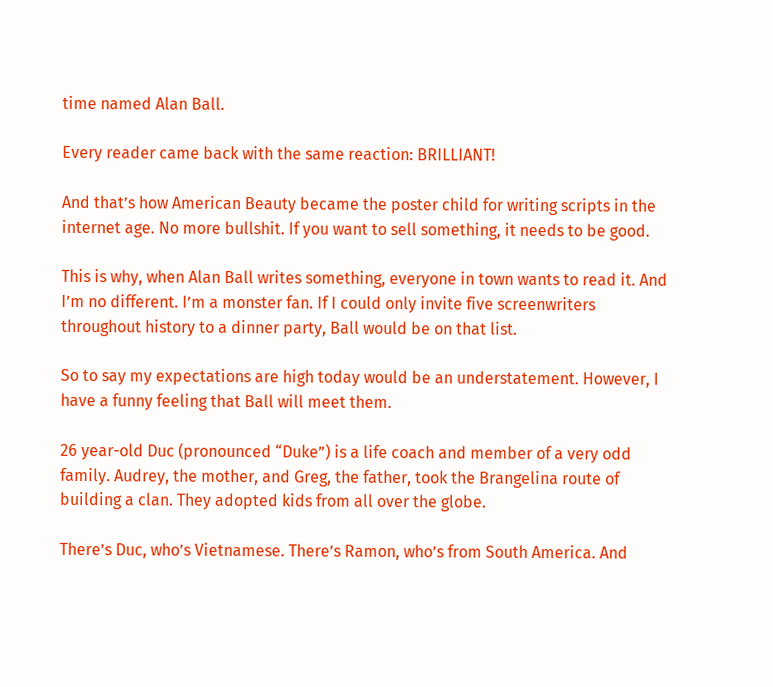time named Alan Ball.

Every reader came back with the same reaction: BRILLIANT!

And that’s how American Beauty became the poster child for writing scripts in the internet age. No more bullshit. If you want to sell something, it needs to be good.

This is why, when Alan Ball writes something, everyone in town wants to read it. And I’m no different. I’m a monster fan. If I could only invite five screenwriters throughout history to a dinner party, Ball would be on that list.

So to say my expectations are high today would be an understatement. However, I have a funny feeling that Ball will meet them.

26 year-old Duc (pronounced “Duke”) is a life coach and member of a very odd family. Audrey, the mother, and Greg, the father, took the Brangelina route of building a clan. They adopted kids from all over the globe.

There’s Duc, who’s Vietnamese. There’s Ramon, who’s from South America. And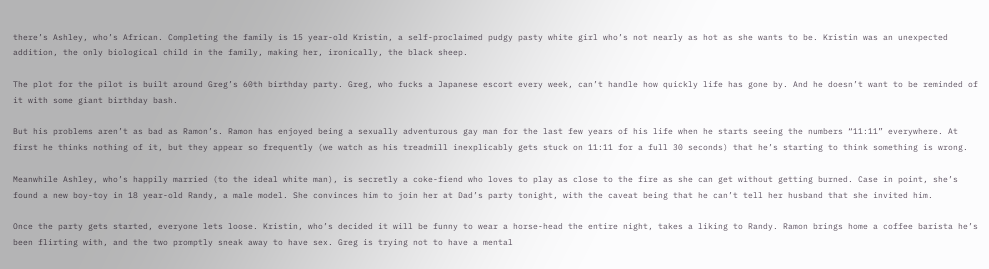there’s Ashley, who’s African. Completing the family is 15 year-old Kristin, a self-proclaimed pudgy pasty white girl who’s not nearly as hot as she wants to be. Kristin was an unexpected addition, the only biological child in the family, making her, ironically, the black sheep.

The plot for the pilot is built around Greg’s 60th birthday party. Greg, who fucks a Japanese escort every week, can’t handle how quickly life has gone by. And he doesn’t want to be reminded of it with some giant birthday bash.

But his problems aren’t as bad as Ramon’s. Ramon has enjoyed being a sexually adventurous gay man for the last few years of his life when he starts seeing the numbers “11:11” everywhere. At first he thinks nothing of it, but they appear so frequently (we watch as his treadmill inexplicably gets stuck on 11:11 for a full 30 seconds) that he’s starting to think something is wrong.

Meanwhile Ashley, who’s happily married (to the ideal white man), is secretly a coke-fiend who loves to play as close to the fire as she can get without getting burned. Case in point, she’s found a new boy-toy in 18 year-old Randy, a male model. She convinces him to join her at Dad’s party tonight, with the caveat being that he can’t tell her husband that she invited him.

Once the party gets started, everyone lets loose. Kristin, who’s decided it will be funny to wear a horse-head the entire night, takes a liking to Randy. Ramon brings home a coffee barista he’s been flirting with, and the two promptly sneak away to have sex. Greg is trying not to have a mental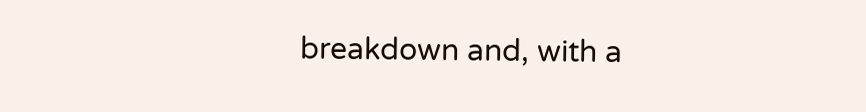breakdown and, with a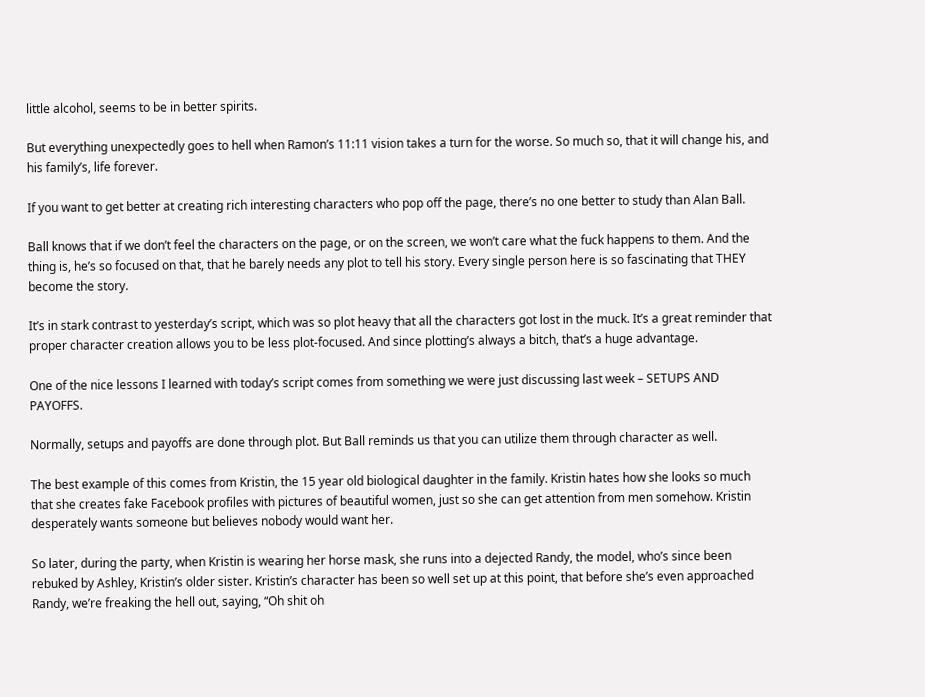little alcohol, seems to be in better spirits.

But everything unexpectedly goes to hell when Ramon’s 11:11 vision takes a turn for the worse. So much so, that it will change his, and his family’s, life forever.

If you want to get better at creating rich interesting characters who pop off the page, there’s no one better to study than Alan Ball.

Ball knows that if we don’t feel the characters on the page, or on the screen, we won’t care what the fuck happens to them. And the thing is, he’s so focused on that, that he barely needs any plot to tell his story. Every single person here is so fascinating that THEY become the story.

It’s in stark contrast to yesterday’s script, which was so plot heavy that all the characters got lost in the muck. It’s a great reminder that proper character creation allows you to be less plot-focused. And since plotting’s always a bitch, that’s a huge advantage.

One of the nice lessons I learned with today’s script comes from something we were just discussing last week – SETUPS AND PAYOFFS.

Normally, setups and payoffs are done through plot. But Ball reminds us that you can utilize them through character as well.

The best example of this comes from Kristin, the 15 year old biological daughter in the family. Kristin hates how she looks so much that she creates fake Facebook profiles with pictures of beautiful women, just so she can get attention from men somehow. Kristin desperately wants someone but believes nobody would want her.

So later, during the party, when Kristin is wearing her horse mask, she runs into a dejected Randy, the model, who’s since been rebuked by Ashley, Kristin’s older sister. Kristin’s character has been so well set up at this point, that before she’s even approached Randy, we’re freaking the hell out, saying, “Oh shit oh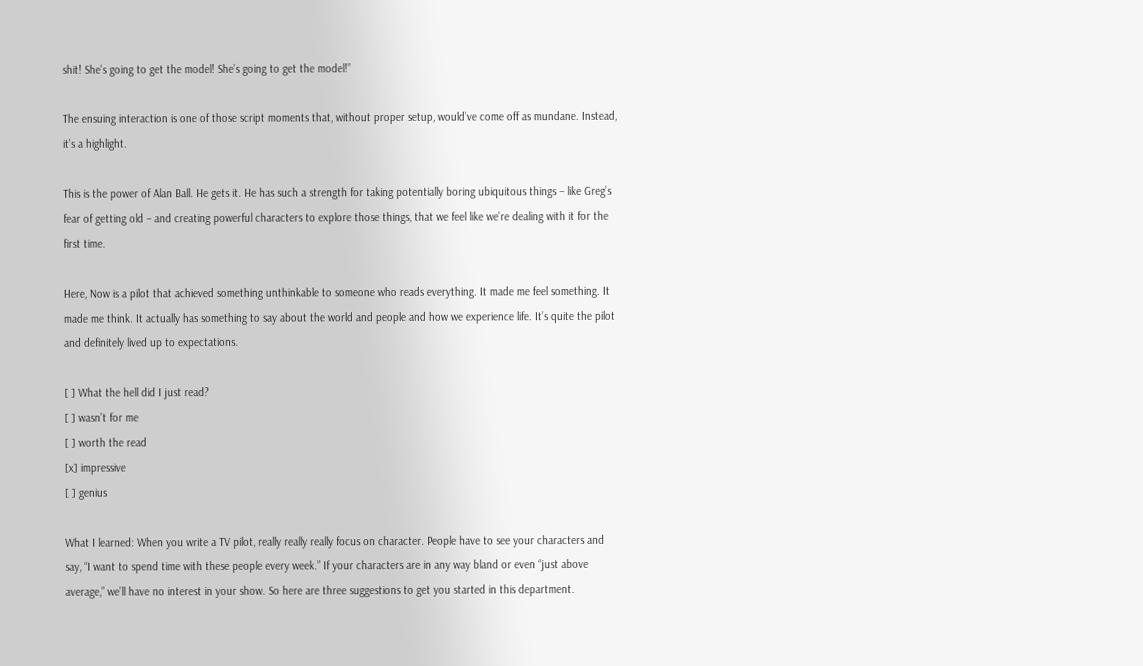shit! She’s going to get the model! She’s going to get the model!”

The ensuing interaction is one of those script moments that, without proper setup, would’ve come off as mundane. Instead, it’s a highlight.

This is the power of Alan Ball. He gets it. He has such a strength for taking potentially boring ubiquitous things – like Greg’s fear of getting old – and creating powerful characters to explore those things, that we feel like we’re dealing with it for the first time.

Here, Now is a pilot that achieved something unthinkable to someone who reads everything. It made me feel something. It made me think. It actually has something to say about the world and people and how we experience life. It’s quite the pilot and definitely lived up to expectations.

[ ] What the hell did I just read?
[ ] wasn’t for me
[ ] worth the read
[x] impressive
[ ] genius

What I learned: When you write a TV pilot, really really really focus on character. People have to see your characters and say, “I want to spend time with these people every week.” If your characters are in any way bland or even “just above average,” we’ll have no interest in your show. So here are three suggestions to get you started in this department.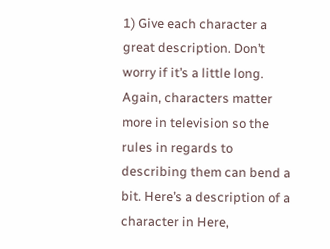1) Give each character a great description. Don’t worry if it’s a little long. Again, characters matter more in television so the rules in regards to describing them can bend a bit. Here’s a description of a character in Here,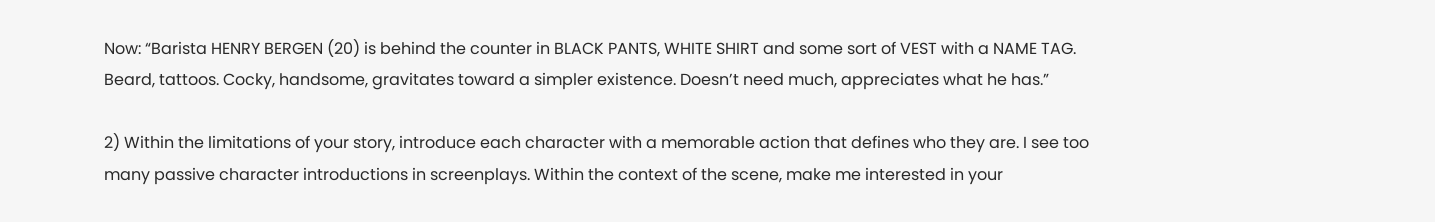Now: “Barista HENRY BERGEN (20) is behind the counter in BLACK PANTS, WHITE SHIRT and some sort of VEST with a NAME TAG. Beard, tattoos. Cocky, handsome, gravitates toward a simpler existence. Doesn’t need much, appreciates what he has.”

2) Within the limitations of your story, introduce each character with a memorable action that defines who they are. I see too many passive character introductions in screenplays. Within the context of the scene, make me interested in your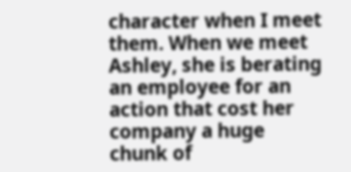character when I meet them. When we meet Ashley, she is berating an employee for an action that cost her company a huge chunk of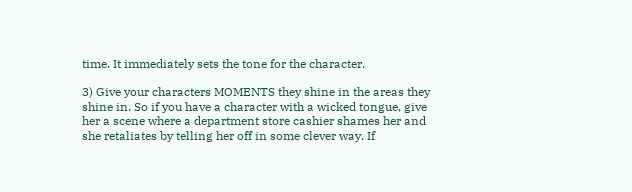time. It immediately sets the tone for the character.

3) Give your characters MOMENTS they shine in the areas they shine in. So if you have a character with a wicked tongue, give her a scene where a department store cashier shames her and she retaliates by telling her off in some clever way. If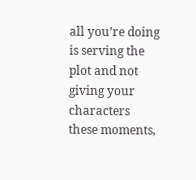all you’re doing is serving the plot and not giving your characters these moments,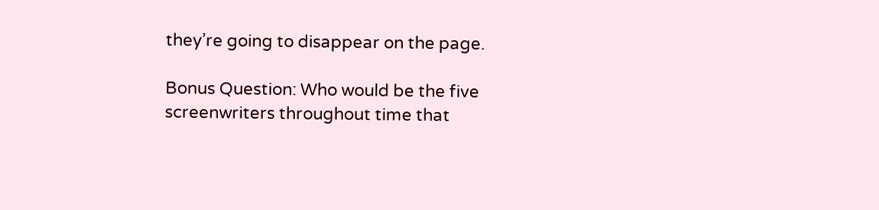they’re going to disappear on the page.

Bonus Question: Who would be the five screenwriters throughout time that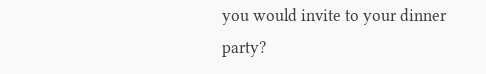you would invite to your dinner party?